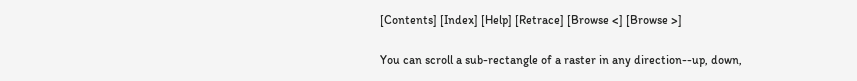[Contents] [Index] [Help] [Retrace] [Browse <] [Browse >]

You can scroll a sub-rectangle of a raster in any direction--up, down,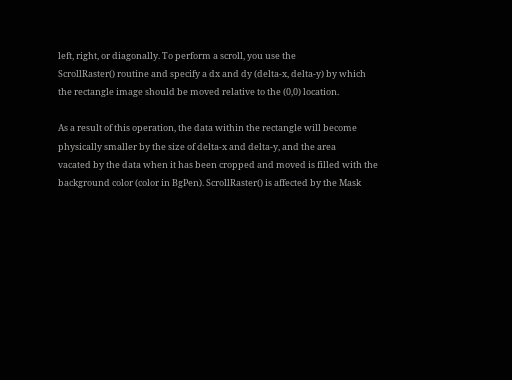left, right, or diagonally. To perform a scroll, you use the
ScrollRaster() routine and specify a dx and dy (delta-x, delta-y) by which
the rectangle image should be moved relative to the (0,0) location.

As a result of this operation, the data within the rectangle will become
physically smaller by the size of delta-x and delta-y, and the area
vacated by the data when it has been cropped and moved is filled with the
background color (color in BgPen). ScrollRaster() is affected by the Mask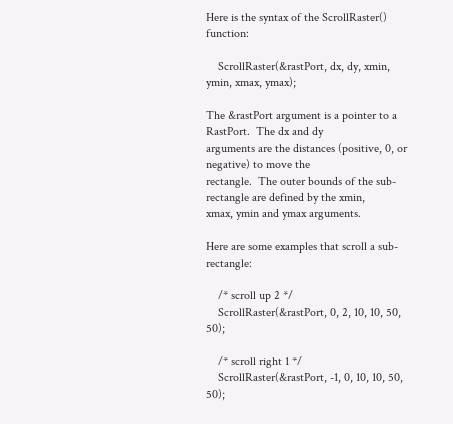Here is the syntax of the ScrollRaster() function:

    ScrollRaster(&rastPort, dx, dy, xmin, ymin, xmax, ymax);

The &rastPort argument is a pointer to a RastPort.  The dx and dy
arguments are the distances (positive, 0, or negative) to move the
rectangle.  The outer bounds of the sub-rectangle are defined by the xmin,
xmax, ymin and ymax arguments.

Here are some examples that scroll a sub-rectangle:

    /* scroll up 2 */
    ScrollRaster(&rastPort, 0, 2, 10, 10, 50, 50);

    /* scroll right 1 */
    ScrollRaster(&rastPort, -1, 0, 10, 10, 50, 50);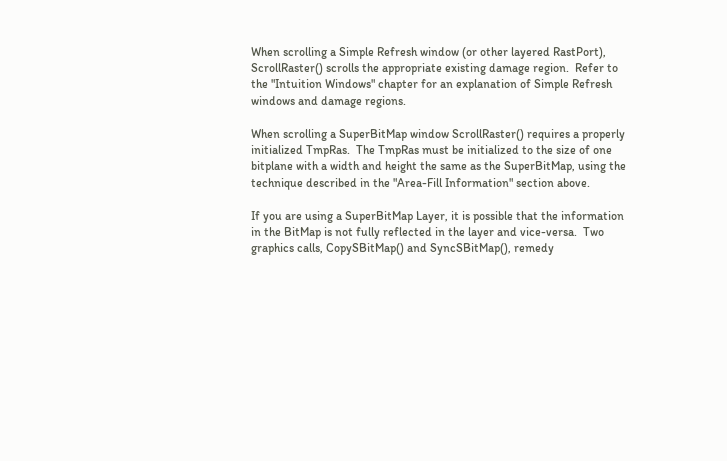When scrolling a Simple Refresh window (or other layered RastPort),
ScrollRaster() scrolls the appropriate existing damage region.  Refer to
the "Intuition Windows" chapter for an explanation of Simple Refresh
windows and damage regions.

When scrolling a SuperBitMap window ScrollRaster() requires a properly
initialized TmpRas.  The TmpRas must be initialized to the size of one
bitplane with a width and height the same as the SuperBitMap, using the
technique described in the "Area-Fill Information" section above.

If you are using a SuperBitMap Layer, it is possible that the information
in the BitMap is not fully reflected in the layer and vice-versa.  Two
graphics calls, CopySBitMap() and SyncSBitMap(), remedy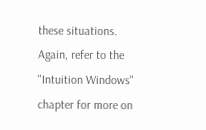these situations.
Again, refer to the "Intuition Windows" chapter for more on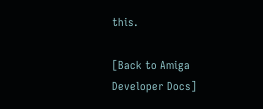this.

[Back to Amiga Developer Docs]